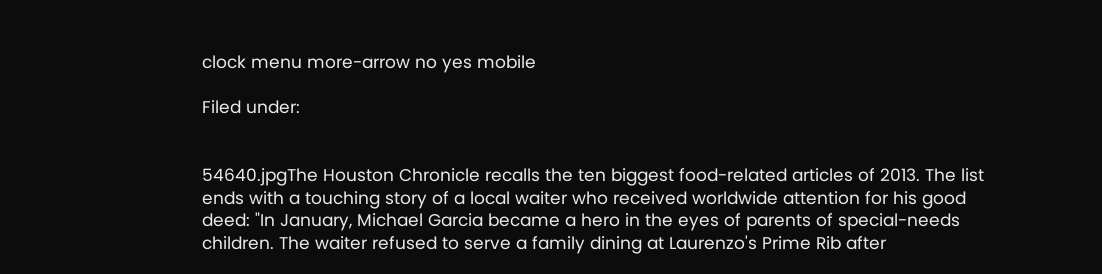clock menu more-arrow no yes mobile

Filed under:


54640.jpgThe Houston Chronicle recalls the ten biggest food-related articles of 2013. The list ends with a touching story of a local waiter who received worldwide attention for his good deed: "In January, Michael Garcia became a hero in the eyes of parents of special-needs children. The waiter refused to serve a family dining at Laurenzo's Prime Rib after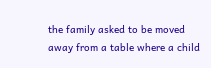the family asked to be moved away from a table where a child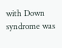with Down syndrome was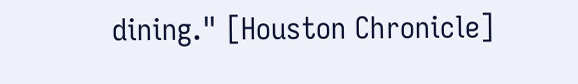dining." [Houston Chronicle]